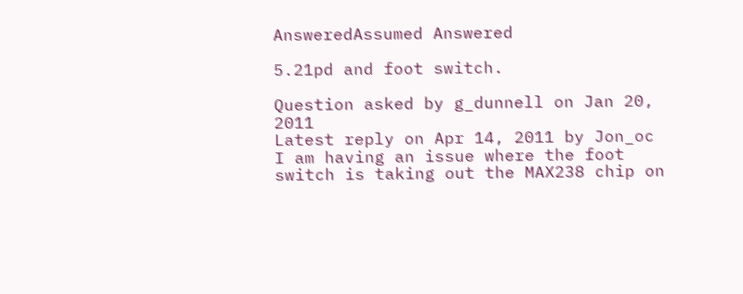AnsweredAssumed Answered

5.21pd and foot switch.

Question asked by g_dunnell on Jan 20, 2011
Latest reply on Apr 14, 2011 by Jon_oc
I am having an issue where the foot switch is taking out the MAX238 chip on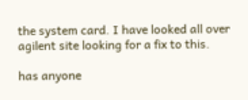the system card. I have looked all over agilent site looking for a fix to this.

has anyone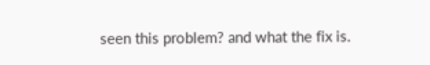seen this problem? and what the fix is.